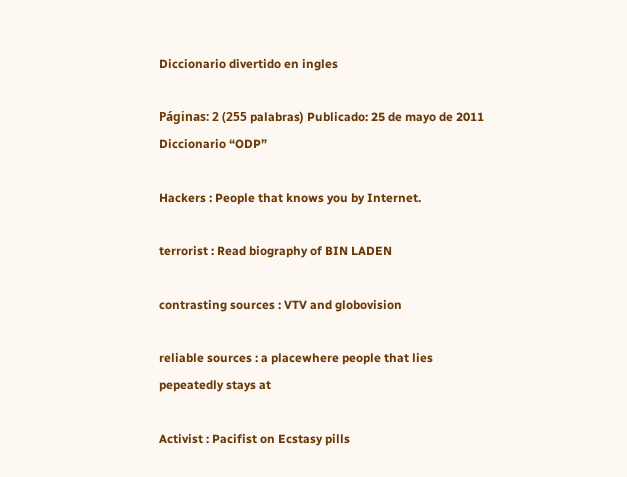Diccionario divertido en ingles

Páginas: 2 (255 palabras) Publicado: 25 de mayo de 2011
Diccionario “ODP”

Hackers : People that knows you by Internet.

terrorist : Read biography of BIN LADEN

contrasting sources : VTV and globovision

reliable sources : a placewhere people that lies pepeatedly stays at

Activist : Pacifist on Ecstasy pills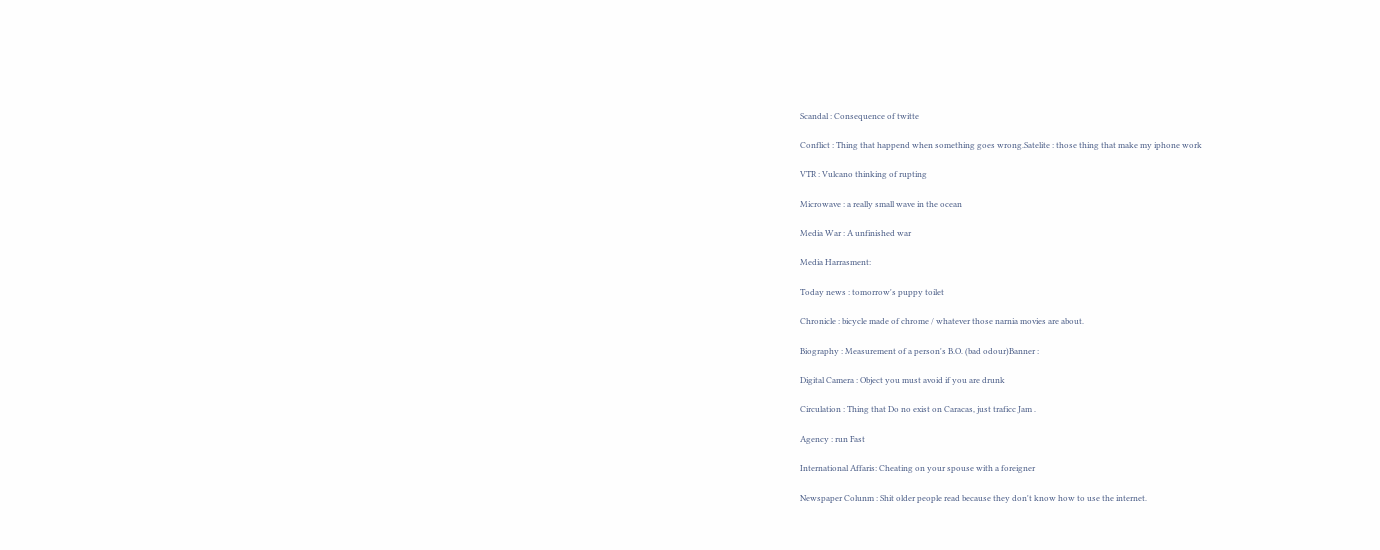Scandal : Consequence of twitte

Conflict : Thing that happend when something goes wrong.Satelite : those thing that make my iphone work

VTR : Vulcano thinking of rupting

Microwave : a really small wave in the ocean

Media War : A unfinished war

Media Harrasment:

Today news : tomorrow's puppy toilet

Chronicle : bicycle made of chrome / whatever those narnia movies are about.

Biography : Measurement of a person's B.O. (bad odour)Banner :

Digital Camera : Object you must avoid if you are drunk

Circulation : Thing that Do no exist on Caracas, just traficc Jam .

Agency : run Fast

International Affaris: Cheating on your spouse with a foreigner

Newspaper Colunm : Shit older people read because they don't know how to use the internet.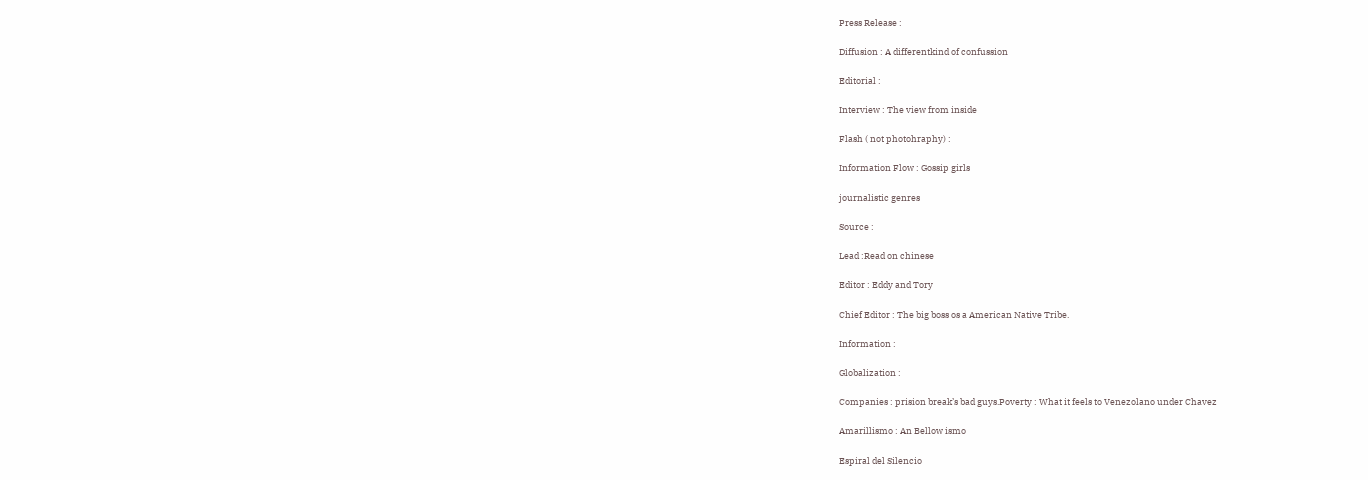Press Release :

Diffusion : A differentkind of confussion

Editorial :

Interview : The view from inside

Flash ( not photohraphy) :

Information Flow : Gossip girls

journalistic genres

Source :

Lead :Read on chinese

Editor : Eddy and Tory

Chief Editor : The big boss os a American Native Tribe.

Information :

Globalization :

Companies : prision break’s bad guys.Poverty : What it feels to Venezolano under Chavez

Amarillismo : An Bellow ismo

Espiral del Silencio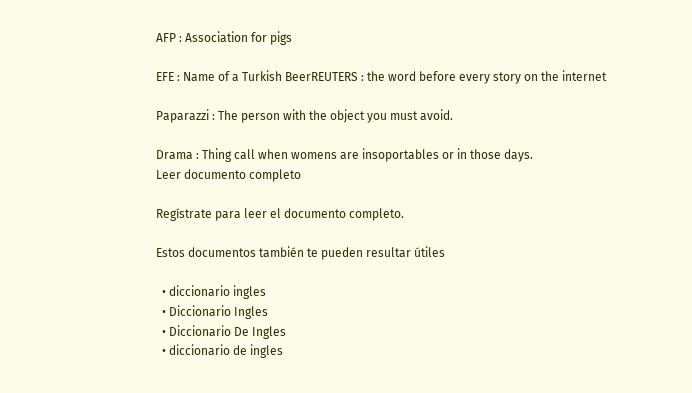AFP : Association for pigs

EFE : Name of a Turkish BeerREUTERS : the word before every story on the internet

Paparazzi : The person with the object you must avoid.

Drama : Thing call when womens are insoportables or in those days.
Leer documento completo

Regístrate para leer el documento completo.

Estos documentos también te pueden resultar útiles

  • diccionario ingles
  • Diccionario Ingles
  • Diccionario De Ingles
  • diccionario de ingles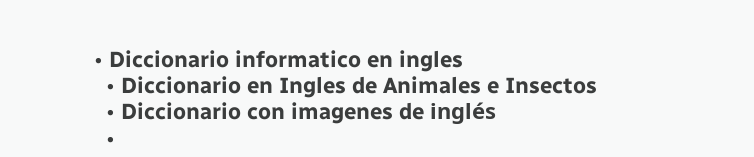• Diccionario informatico en ingles
  • Diccionario en Ingles de Animales e Insectos
  • Diccionario con imagenes de inglés
  •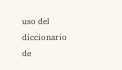uso del diccionario de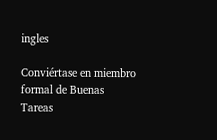ingles

Conviértase en miembro formal de Buenas Tareas